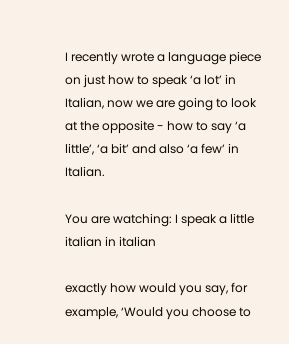I recently wrote a language piece on just how to speak ‘a lot’ in Italian, now we are going to look at the opposite - how to say ‘a little’, ‘a bit’ and also ‘a few’ in Italian.

You are watching: I speak a little italian in italian

exactly how would you say, for example, ‘Would you choose to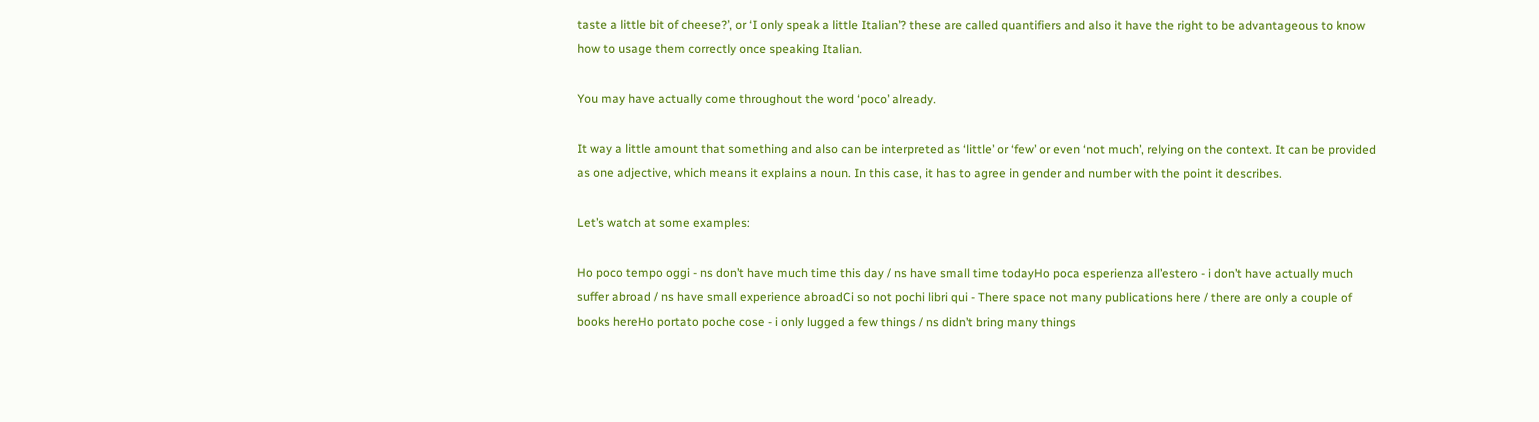taste a little bit of cheese?’, or ‘I only speak a little Italian’? these are called quantifiers and also it have the right to be advantageous to know how to usage them correctly once speaking Italian.

You may have actually come throughout the word ‘poco’ already.

It way a little amount that something and also can be interpreted as ‘little’ or ‘few’ or even ‘not much’, relying on the context. It can be provided as one adjective, which means it explains a noun. In this case, it has to agree in gender and number with the point it describes.

Let’s watch at some examples:

Ho poco tempo oggi - ns don’t have much time this day / ns have small time todayHo poca esperienza all’estero - i don’t have actually much suffer abroad / ns have small experience abroadCi so not pochi libri qui - There space not many publications here / there are only a couple of books hereHo portato poche cose - i only lugged a few things / ns didn’t bring many things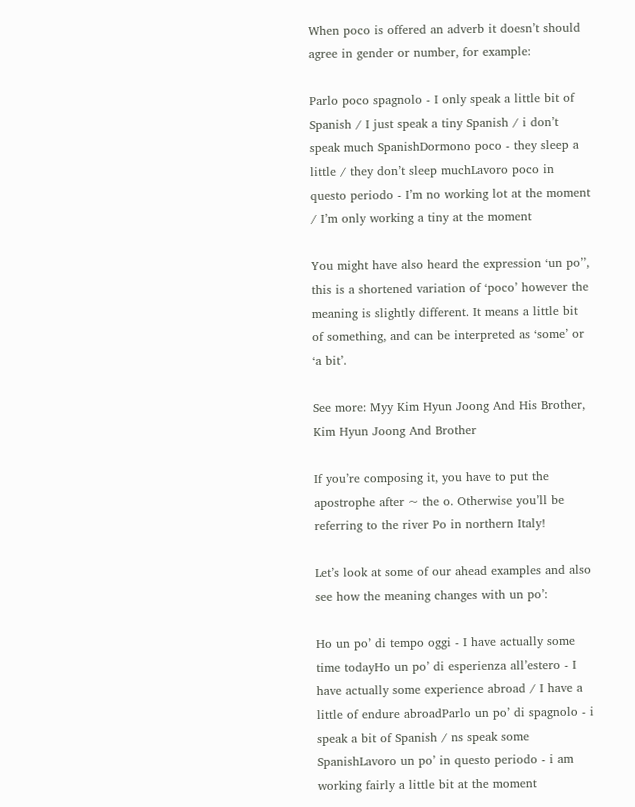When poco is offered an adverb it doesn’t should agree in gender or number, for example:

Parlo poco spagnolo - I only speak a little bit of Spanish / I just speak a tiny Spanish / i don’t speak much SpanishDormono poco - they sleep a little / they don’t sleep muchLavoro poco in questo periodo - I’m no working lot at the moment / I’m only working a tiny at the moment

You might have also heard the expression ‘un po’’, this is a shortened variation of ‘poco’ however the meaning is slightly different. It means a little bit of something, and can be interpreted as ‘some’ or ‘a bit’.

See more: Myy Kim Hyun Joong And His Brother, Kim Hyun Joong And Brother

If you’re composing it, you have to put the apostrophe after ~ the o. Otherwise you’ll be referring to the river Po in northern Italy!

Let’s look at some of our ahead examples and also see how the meaning changes with un po’:

Ho un po’ di tempo oggi - I have actually some time todayHo un po’ di esperienza all’estero - I have actually some experience abroad / I have a little of endure abroadParlo un po’ di spagnolo - i speak a bit of Spanish / ns speak some SpanishLavoro un po’ in questo periodo - i am working fairly a little bit at the moment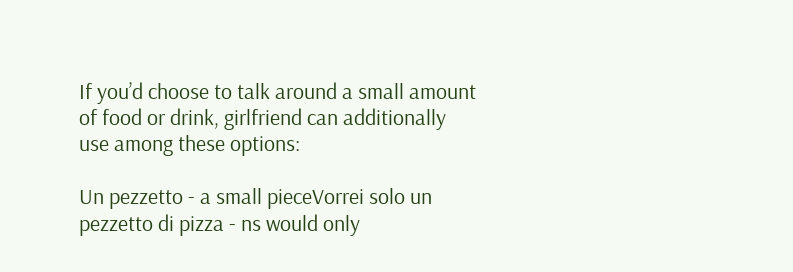If you’d choose to talk around a small amount of food or drink, girlfriend can additionally use among these options:

Un pezzetto - a small pieceVorrei solo un pezzetto di pizza - ns would only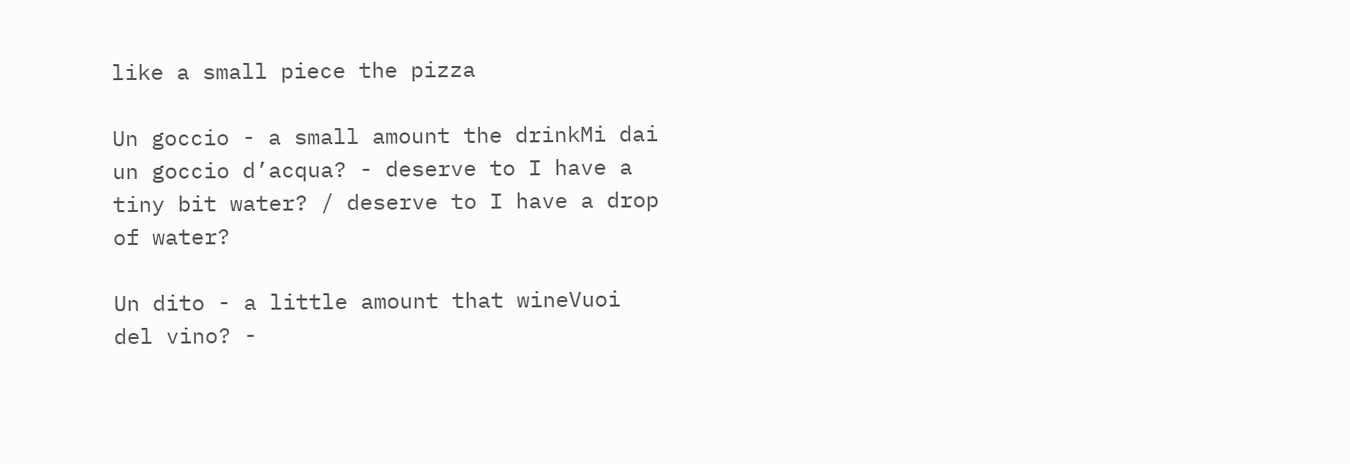like a small piece the pizza

Un goccio - a small amount the drinkMi dai un goccio d’acqua? - deserve to I have a tiny bit water? / deserve to I have a drop of water?

Un dito - a little amount that wineVuoi del vino? -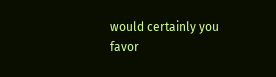would certainly you favor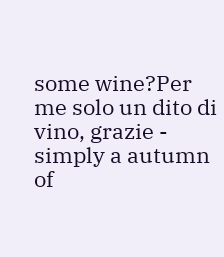some wine?Per me solo un dito di vino, grazie - simply a autumn of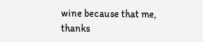wine because that me, thanks